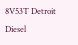8V53T Detroit Diesel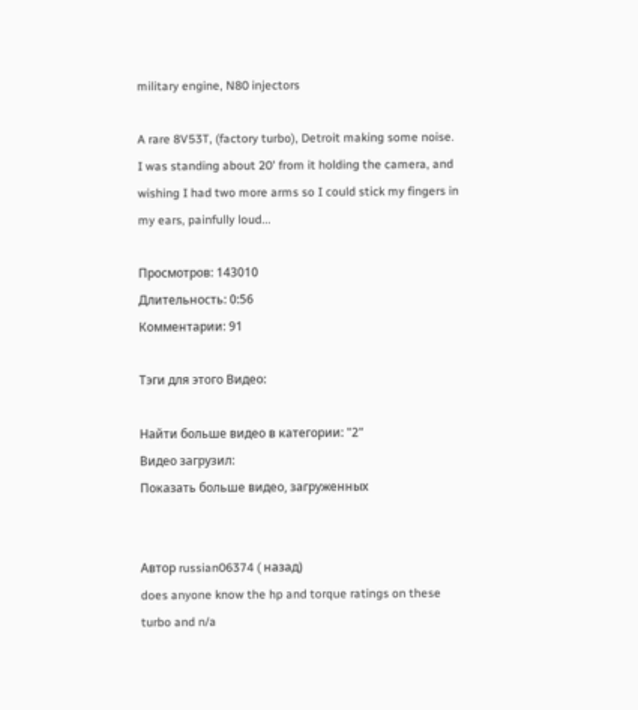military engine, N80 injectors

A rare 8V53T, (factory turbo), Detroit making some noise.
I was standing about 20' from it holding the camera, and wishing I had two more arms so I could stick my fingers in my ears, painfully loud...

Просмотров: 143010
Длительность: 0:56
Комментарии: 91

Тэги для этого Видео:

Найти больше видео в категории: "2"
Видео загрузил:
Показать больше видео, загруженных


Автор russian06374 ( назад)
does anyone know the hp and torque ratings on these turbo and n/a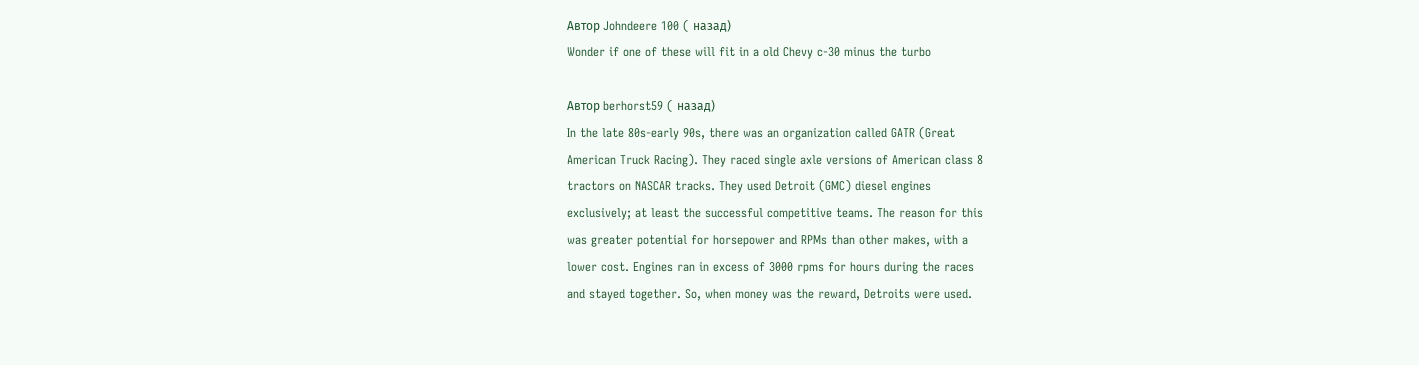Автор Johndeere 100 ( назад)
Wonder if one of these will fit in a old Chevy c-30 minus the turbo

Автор berhorst59 ( назад)
In the late 80s-early 90s, there was an organization called GATR (Great
American Truck Racing). They raced single axle versions of American class 8
tractors on NASCAR tracks. They used Detroit (GMC) diesel engines
exclusively; at least the successful competitive teams. The reason for this
was greater potential for horsepower and RPMs than other makes, with a
lower cost. Engines ran in excess of 3000 rpms for hours during the races
and stayed together. So, when money was the reward, Detroits were used.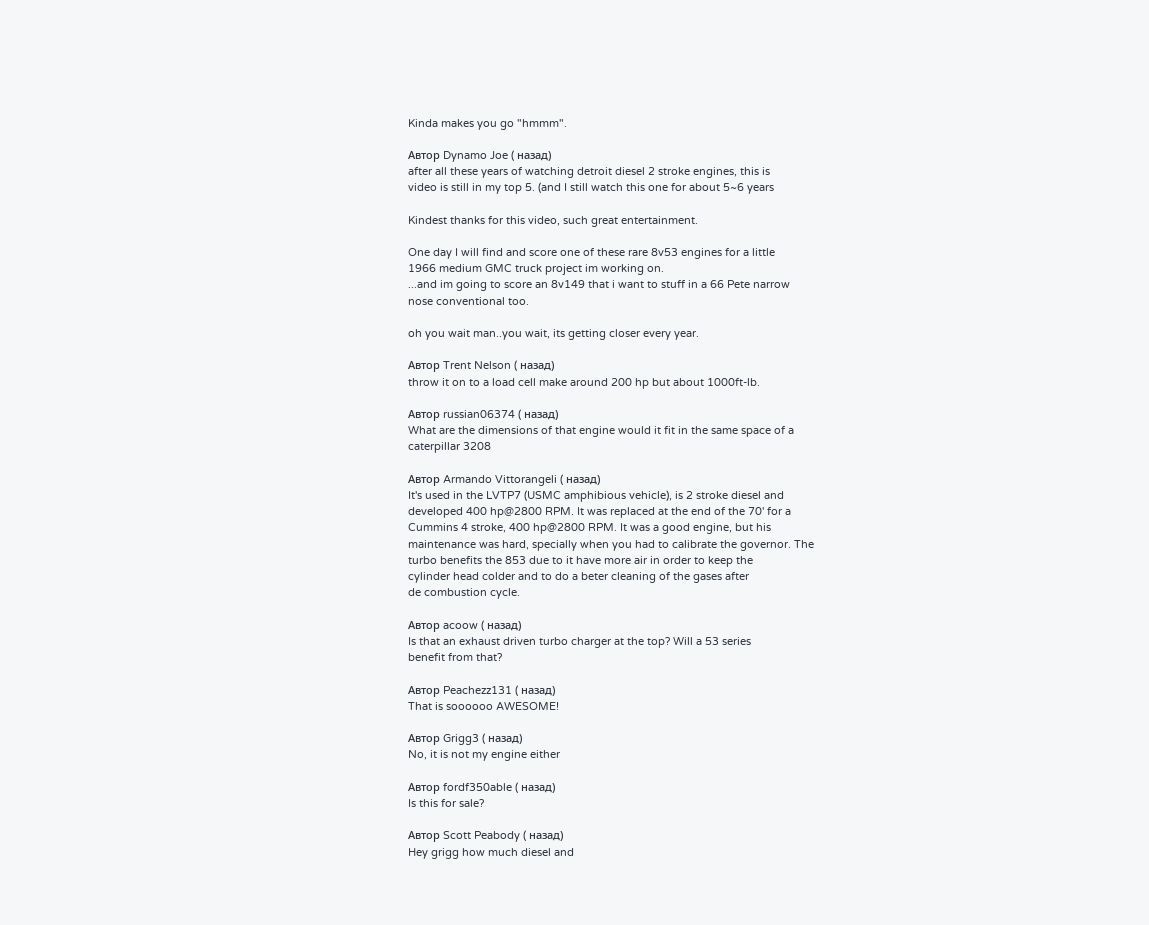Kinda makes you go "hmmm".

Автор Dynamo Joe ( назад)
after all these years of watching detroit diesel 2 stroke engines, this is
video is still in my top 5. (and I still watch this one for about 5~6 years

Kindest thanks for this video, such great entertainment.

One day I will find and score one of these rare 8v53 engines for a little
1966 medium GMC truck project im working on.
...and im going to score an 8v149 that i want to stuff in a 66 Pete narrow
nose conventional too.

oh you wait man..you wait, its getting closer every year.

Автор Trent Nelson ( назад)
throw it on to a load cell make around 200 hp but about 1000ft-lb.

Автор russian06374 ( назад)
What are the dimensions of that engine would it fit in the same space of a
caterpillar 3208

Автор Armando Vittorangeli ( назад)
It's used in the LVTP7 (USMC amphibious vehicle), is 2 stroke diesel and
developed 400 hp@2800 RPM. It was replaced at the end of the 70' for a
Cummins 4 stroke, 400 hp@2800 RPM. It was a good engine, but his
maintenance was hard, specially when you had to calibrate the governor. The
turbo benefits the 853 due to it have more air in order to keep the
cylinder head colder and to do a beter cleaning of the gases after
de combustion cycle.

Автор acoow ( назад)
Is that an exhaust driven turbo charger at the top? Will a 53 series
benefit from that?

Автор Peachezz131 ( назад)
That is soooooo AWESOME!

Автор Grigg3 ( назад)
No, it is not my engine either

Автор fordf350able ( назад)
Is this for sale?

Автор Scott Peabody ( назад)
Hey grigg how much diesel and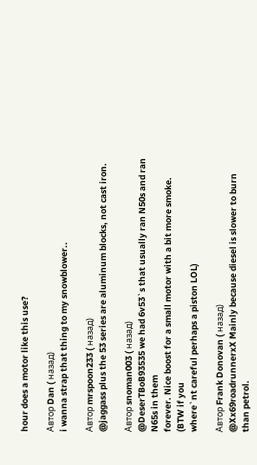hour does a motor like this use?

Автор Dan ( назад)
i wanna strap that thing to my snowblower..

Автор mrspoon233 ( назад)
@jaggass plus the 53 series are aluminum blocks, not cast iron.

Автор snoman003 ( назад)
@DeserTBoB93535 we had 6v53`s that usually ran N50s and ran N65s in them
forever. Nice boost for a small motor with a bit more smoke. (BTW if you
where`nt careful perhaps a piston LOL)

Автор Frank Donovan ( назад)
@Xx69roadrunnerxX Mainly because diesel is slower to burn than petrol.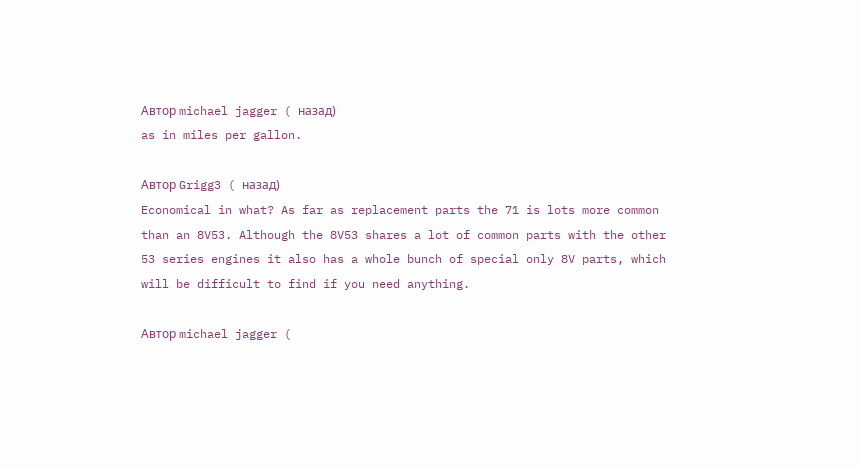Автор michael jagger ( назад)
as in miles per gallon.

Автор Grigg3 ( назад)
Economical in what? As far as replacement parts the 71 is lots more common
than an 8V53. Although the 8V53 shares a lot of common parts with the other
53 series engines it also has a whole bunch of special only 8V parts, which
will be difficult to find if you need anything.

Автор michael jagger (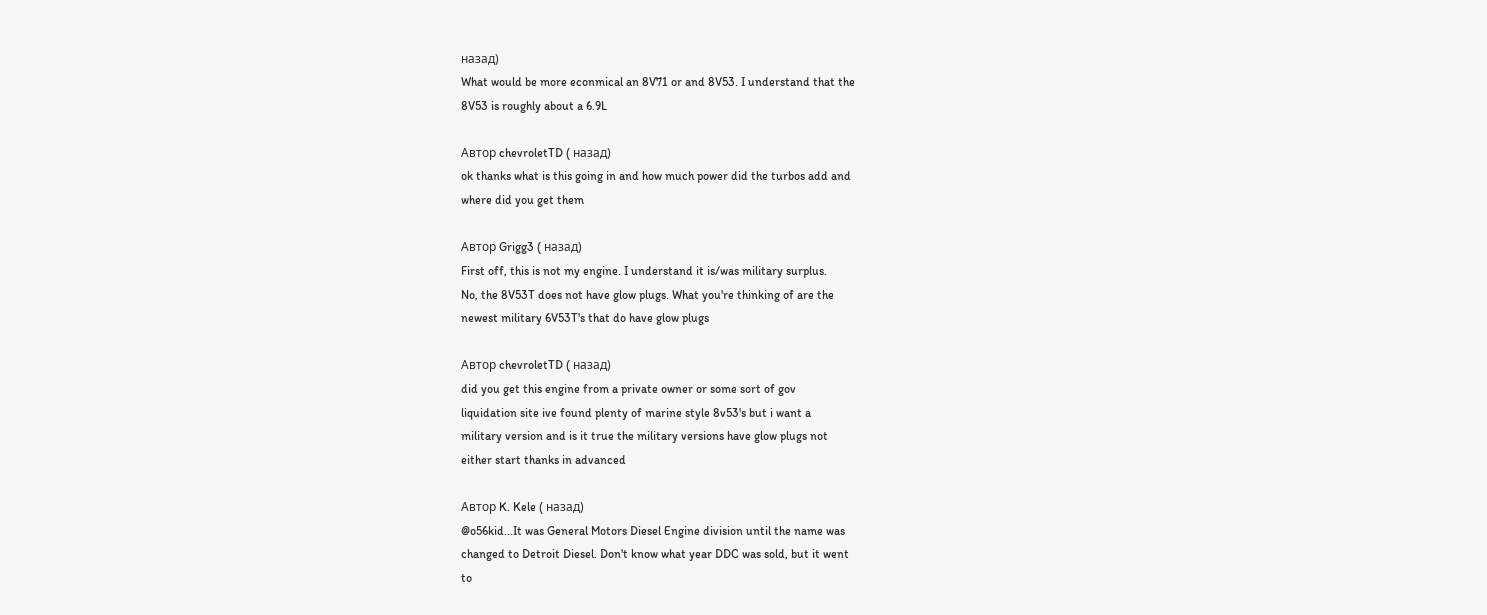назад)
What would be more econmical an 8V71 or and 8V53. I understand that the
8V53 is roughly about a 6.9L

Автор chevroletTD ( назад)
ok thanks what is this going in and how much power did the turbos add and
where did you get them

Автор Grigg3 ( назад)
First off, this is not my engine. I understand it is/was military surplus.
No, the 8V53T does not have glow plugs. What you're thinking of are the
newest military 6V53T's that do have glow plugs

Автор chevroletTD ( назад)
did you get this engine from a private owner or some sort of gov
liquidation site ive found plenty of marine style 8v53's but i want a
military version and is it true the military versions have glow plugs not
either start thanks in advanced

Автор K. Kele ( назад)
@o56kid...It was General Motors Diesel Engine division until the name was
changed to Detroit Diesel. Don't know what year DDC was sold, but it went
to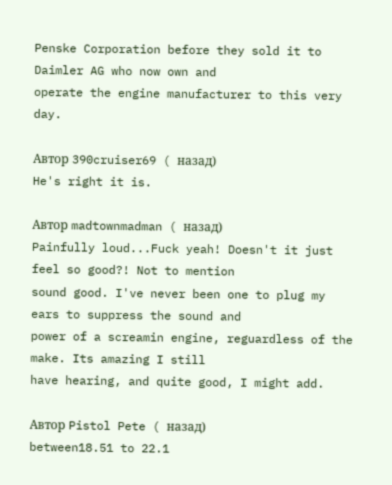Penske Corporation before they sold it to Daimler AG who now own and
operate the engine manufacturer to this very day.

Автор 390cruiser69 ( назад)
He's right it is.

Автор madtownmadman ( назад)
Painfully loud...Fuck yeah! Doesn't it just feel so good?! Not to mention
sound good. I've never been one to plug my ears to suppress the sound and
power of a screamin engine, reguardless of the make. Its amazing I still
have hearing, and quite good, I might add.

Автор Pistol Pete ( назад)
between18.51 to 22.1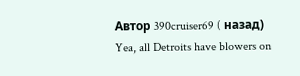Автор 390cruiser69 ( назад)
Yea, all Detroits have blowers on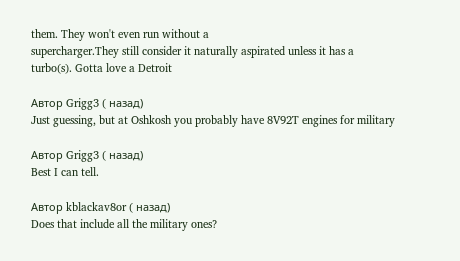them. They won't even run without a
supercharger.They still consider it naturally aspirated unless it has a
turbo(s). Gotta love a Detroit

Автор Grigg3 ( назад)
Just guessing, but at Oshkosh you probably have 8V92T engines for military

Автор Grigg3 ( назад)
Best I can tell.

Автор kblackav8or ( назад)
Does that include all the military ones?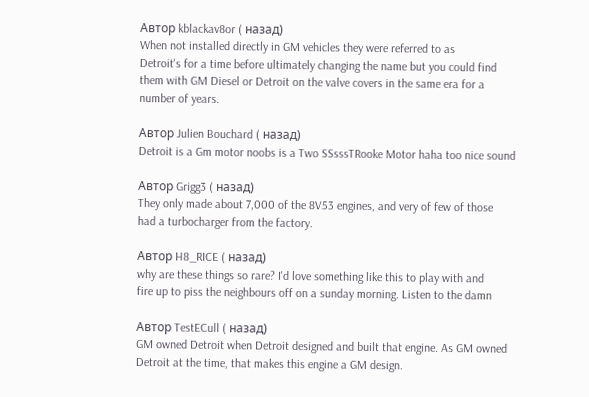Автор kblackav8or ( назад)
When not installed directly in GM vehicles they were referred to as
Detroit's for a time before ultimately changing the name but you could find
them with GM Diesel or Detroit on the valve covers in the same era for a
number of years.

Автор Julien Bouchard ( назад)
Detroit is a Gm motor noobs is a Two SSsssTRooke Motor haha too nice sound

Автор Grigg3 ( назад)
They only made about 7,000 of the 8V53 engines, and very of few of those
had a turbocharger from the factory.

Автор H8_RICE ( назад)
why are these things so rare? I'd love something like this to play with and
fire up to piss the neighbours off on a sunday morning. Listen to the damn

Автор TestECull ( назад)
GM owned Detroit when Detroit designed and built that engine. As GM owned
Detroit at the time, that makes this engine a GM design.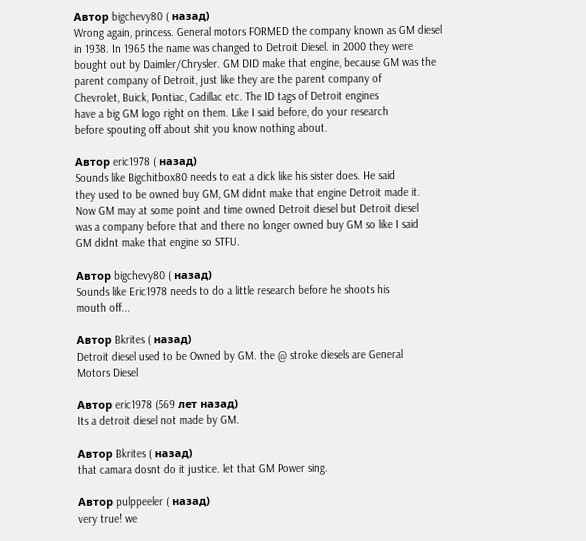Автор bigchevy80 ( назад)
Wrong again, princess. General motors FORMED the company known as GM diesel
in 1938. In 1965 the name was changed to Detroit Diesel. in 2000 they were
bought out by Daimler/Chrysler. GM DID make that engine, because GM was the
parent company of Detroit, just like they are the parent company of
Chevrolet, Buick, Pontiac, Cadillac etc. The ID tags of Detroit engines
have a big GM logo right on them. Like I said before, do your research
before spouting off about shit you know nothing about.

Автор eric1978 ( назад)
Sounds like Bigchitbox80 needs to eat a dick like his sister does. He said
they used to be owned buy GM, GM didnt make that engine Detroit made it.
Now GM may at some point and time owned Detroit diesel but Detroit diesel
was a company before that and there no longer owned buy GM so like I said
GM didnt make that engine so STFU.

Автор bigchevy80 ( назад)
Sounds like Eric1978 needs to do a little research before he shoots his
mouth off...

Автор Bkrites ( назад)
Detroit diesel used to be Owned by GM. the @ stroke diesels are General
Motors Diesel

Автор eric1978 (569 лет назад)
Its a detroit diesel not made by GM.

Автор Bkrites ( назад)
that camara dosnt do it justice. let that GM Power sing.

Автор pulppeeler ( назад)
very true! we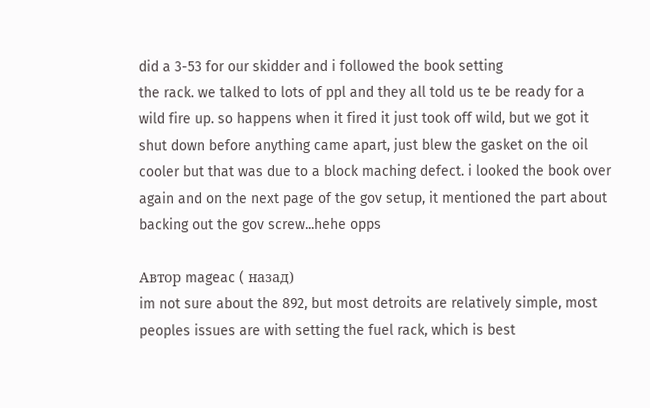did a 3-53 for our skidder and i followed the book setting
the rack. we talked to lots of ppl and they all told us te be ready for a
wild fire up. so happens when it fired it just took off wild, but we got it
shut down before anything came apart, just blew the gasket on the oil
cooler but that was due to a block maching defect. i looked the book over
again and on the next page of the gov setup, it mentioned the part about
backing out the gov screw...hehe opps

Автор mageac ( назад)
im not sure about the 892, but most detroits are relatively simple, most
peoples issues are with setting the fuel rack, which is best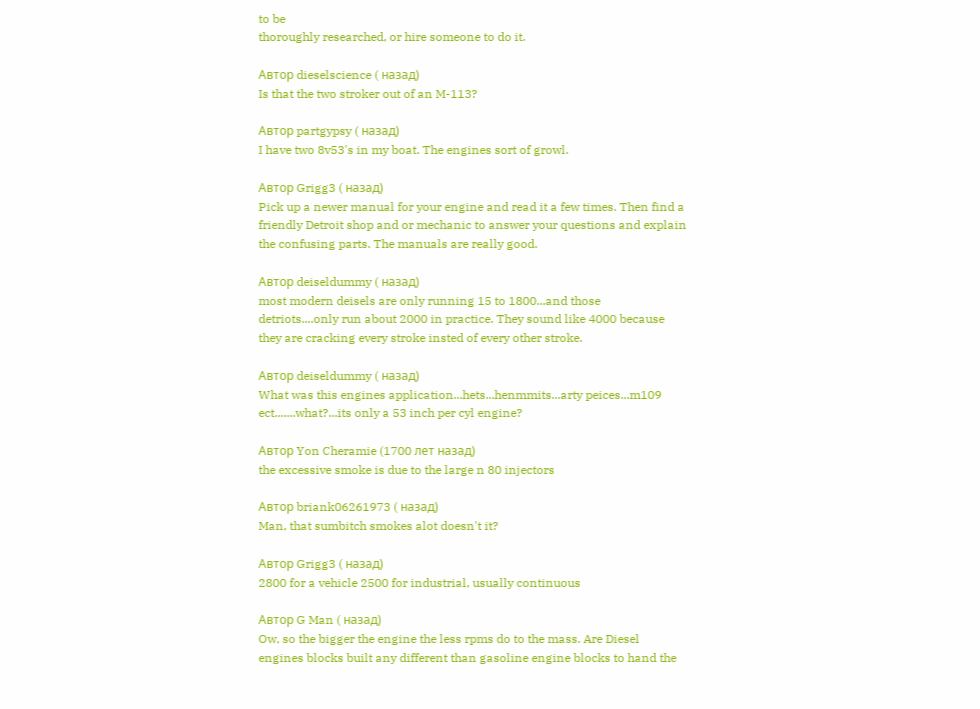to be
thoroughly researched, or hire someone to do it.

Автор dieselscience ( назад)
Is that the two stroker out of an M-113?

Автор partgypsy ( назад)
I have two 8v53's in my boat. The engines sort of growl.

Автор Grigg3 ( назад)
Pick up a newer manual for your engine and read it a few times. Then find a
friendly Detroit shop and or mechanic to answer your questions and explain
the confusing parts. The manuals are really good.

Автор deiseldummy ( назад)
most modern deisels are only running 15 to 1800...and those
detriots....only run about 2000 in practice. They sound like 4000 because
they are cracking every stroke insted of every other stroke.

Автор deiseldummy ( назад)
What was this engines application...hets...henmmits...arty peices...m109
ect.......what?...its only a 53 inch per cyl engine?

Автор Yon Cheramie (1700 лет назад)
the excessive smoke is due to the large n 80 injectors

Автор briank06261973 ( назад)
Man, that sumbitch smokes alot doesn't it?

Автор Grigg3 ( назад)
2800 for a vehicle 2500 for industrial, usually continuous

Автор G Man ( назад)
Ow, so the bigger the engine the less rpms do to the mass. Are Diesel
engines blocks built any different than gasoline engine blocks to hand the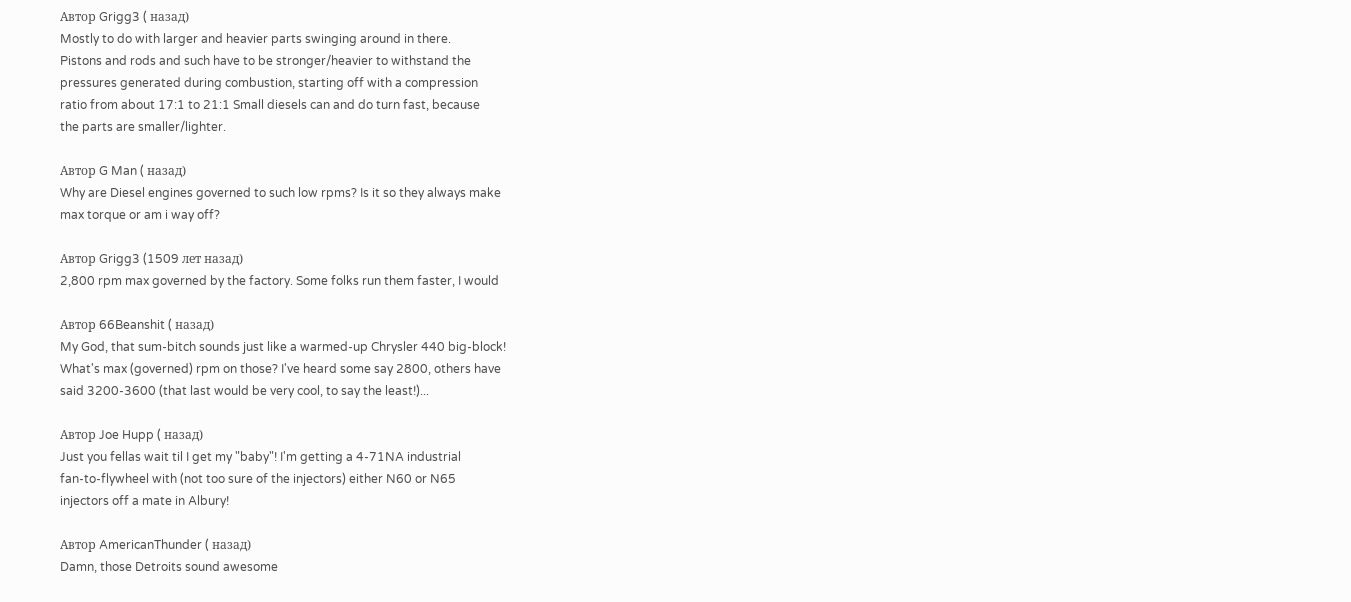Автор Grigg3 ( назад)
Mostly to do with larger and heavier parts swinging around in there.
Pistons and rods and such have to be stronger/heavier to withstand the
pressures generated during combustion, starting off with a compression
ratio from about 17:1 to 21:1 Small diesels can and do turn fast, because
the parts are smaller/lighter.

Автор G Man ( назад)
Why are Diesel engines governed to such low rpms? Is it so they always make
max torque or am i way off?

Автор Grigg3 (1509 лет назад)
2,800 rpm max governed by the factory. Some folks run them faster, I would

Автор 66Beanshit ( назад)
My God, that sum-bitch sounds just like a warmed-up Chrysler 440 big-block!
What's max (governed) rpm on those? I've heard some say 2800, others have
said 3200-3600 (that last would be very cool, to say the least!)...

Автор Joe Hupp ( назад)
Just you fellas wait til I get my "baby"! I'm getting a 4-71NA industrial
fan-to-flywheel with (not too sure of the injectors) either N60 or N65
injectors off a mate in Albury!

Автор AmericanThunder ( назад)
Damn, those Detroits sound awesome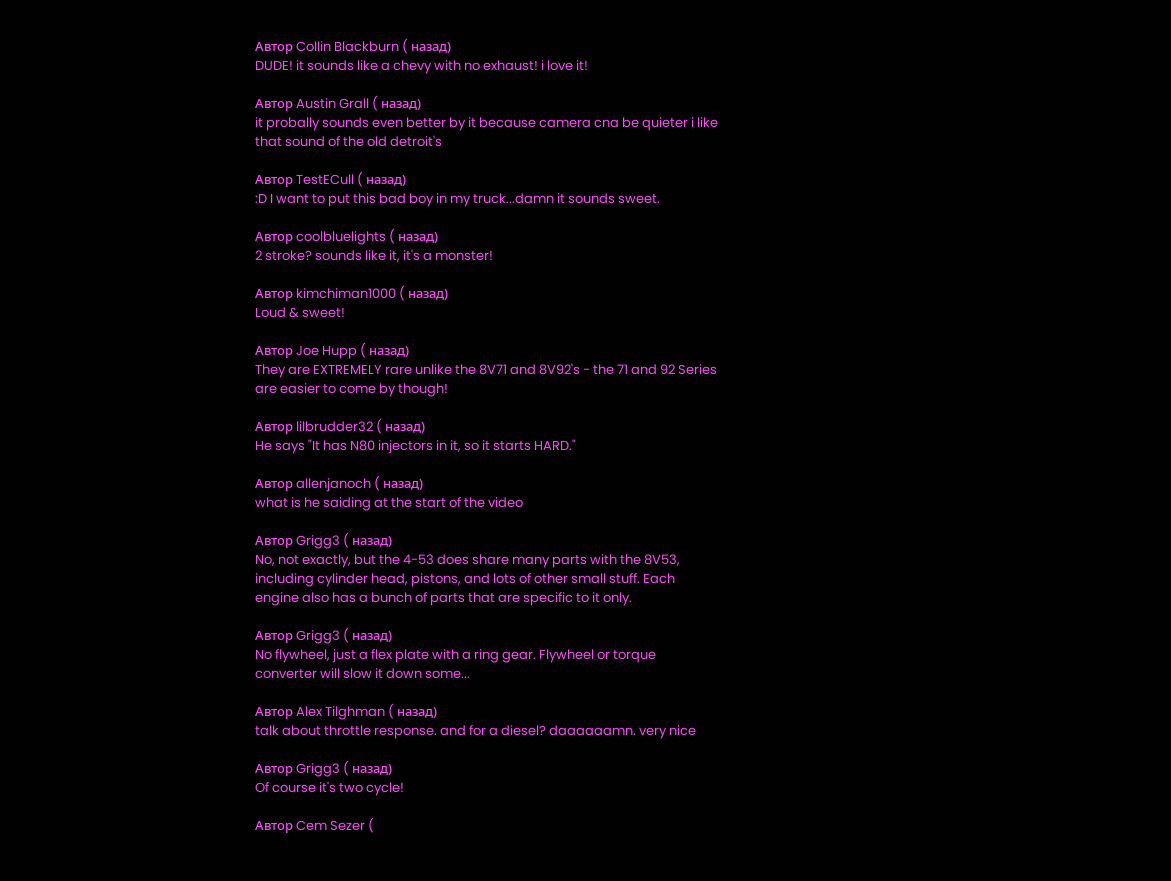Автор Collin Blackburn ( назад)
DUDE! it sounds like a chevy with no exhaust! i love it!

Автор Austin Grall ( назад)
it probally sounds even better by it because camera cna be quieter i like
that sound of the old detroit's

Автор TestECull ( назад)
:D I want to put this bad boy in my truck...damn it sounds sweet.

Автор coolbluelights ( назад)
2 stroke? sounds like it, it's a monster!

Автор kimchiman1000 ( назад)
Loud & sweet!

Автор Joe Hupp ( назад)
They are EXTREMELY rare unlike the 8V71 and 8V92's - the 71 and 92 Series
are easier to come by though!

Автор lilbrudder32 ( назад)
He says "It has N80 injectors in it, so it starts HARD."

Автор allenjanoch ( назад)
what is he saiding at the start of the video

Автор Grigg3 ( назад)
No, not exactly, but the 4-53 does share many parts with the 8V53,
including cylinder head, pistons, and lots of other small stuff. Each
engine also has a bunch of parts that are specific to it only.

Автор Grigg3 ( назад)
No flywheel, just a flex plate with a ring gear. Flywheel or torque
converter will slow it down some...

Автор Alex Tilghman ( назад)
talk about throttle response. and for a diesel? daaaaaamn. very nice

Автор Grigg3 ( назад)
Of course it's two cycle!

Автор Cem Sezer (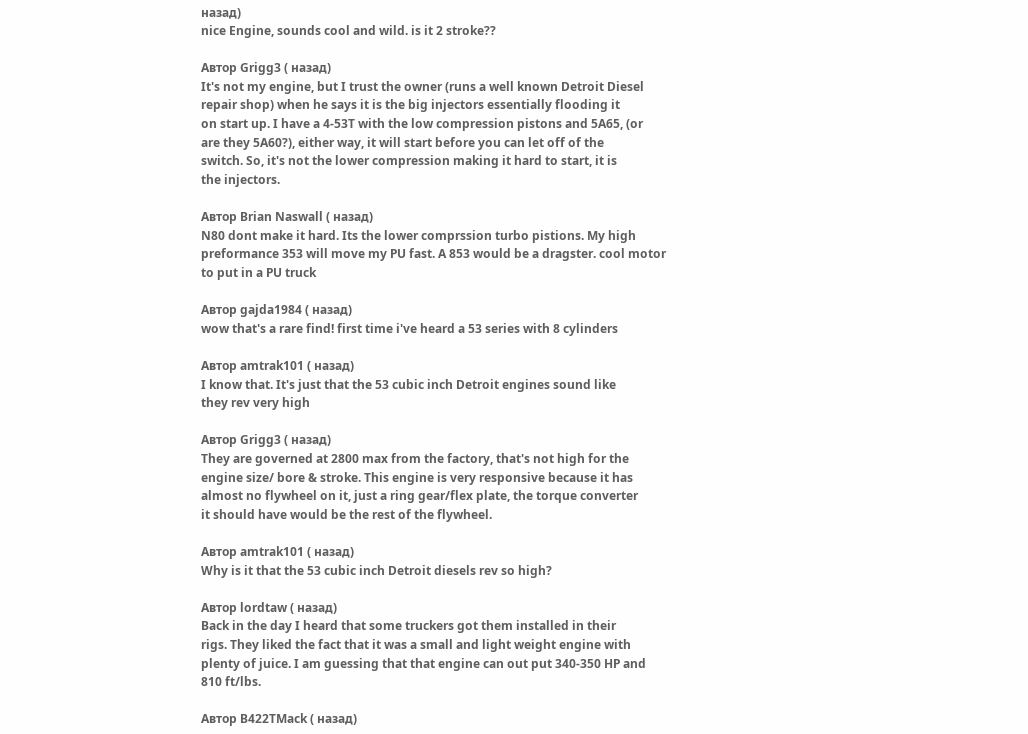назад)
nice Engine, sounds cool and wild. is it 2 stroke??

Автор Grigg3 ( назад)
It's not my engine, but I trust the owner (runs a well known Detroit Diesel
repair shop) when he says it is the big injectors essentially flooding it
on start up. I have a 4-53T with the low compression pistons and 5A65, (or
are they 5A60?), either way, it will start before you can let off of the
switch. So, it's not the lower compression making it hard to start, it is
the injectors.

Автор Brian Naswall ( назад)
N80 dont make it hard. Its the lower comprssion turbo pistions. My high
preformance 353 will move my PU fast. A 853 would be a dragster. cool motor
to put in a PU truck

Автор gajda1984 ( назад)
wow that's a rare find! first time i've heard a 53 series with 8 cylinders

Автор amtrak101 ( назад)
I know that. It's just that the 53 cubic inch Detroit engines sound like
they rev very high

Автор Grigg3 ( назад)
They are governed at 2800 max from the factory, that's not high for the
engine size/ bore & stroke. This engine is very responsive because it has
almost no flywheel on it, just a ring gear/flex plate, the torque converter
it should have would be the rest of the flywheel.

Автор amtrak101 ( назад)
Why is it that the 53 cubic inch Detroit diesels rev so high?

Автор lordtaw ( назад)
Back in the day I heard that some truckers got them installed in their
rigs. They liked the fact that it was a small and light weight engine with
plenty of juice. I am guessing that that engine can out put 340-350 HP and
810 ft/lbs.

Автор B422TMack ( назад)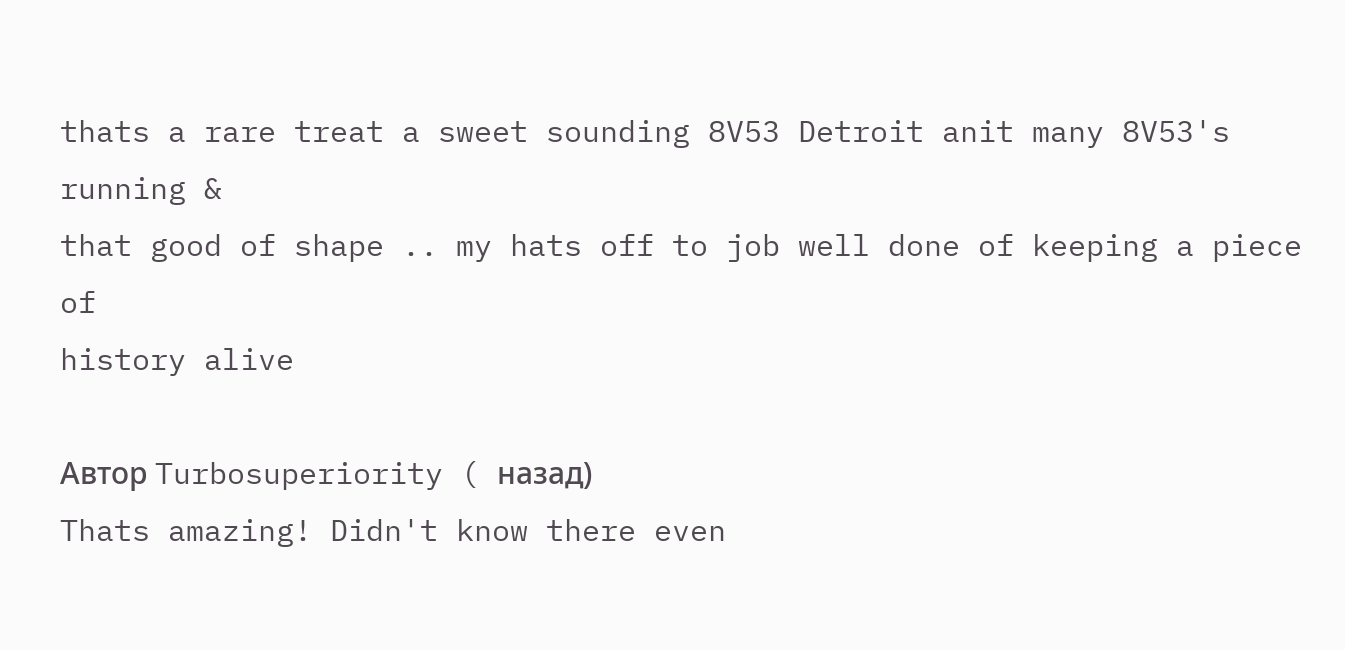thats a rare treat a sweet sounding 8V53 Detroit anit many 8V53's running &
that good of shape .. my hats off to job well done of keeping a piece of
history alive

Автор Turbosuperiority ( назад)
Thats amazing! Didn't know there even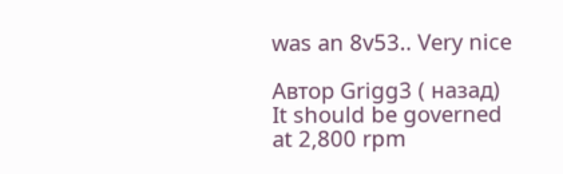was an 8v53.. Very nice

Автор Grigg3 ( назад)
It should be governed at 2,800 rpm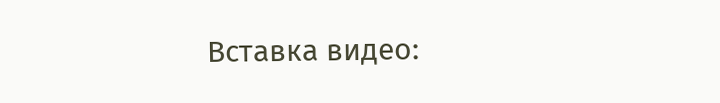Вставка видео: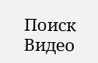Поиск Видео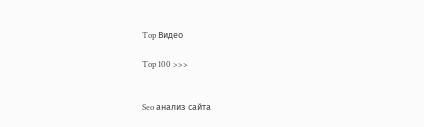Top Видео

Top 100 >>>


Seo анализ сайта